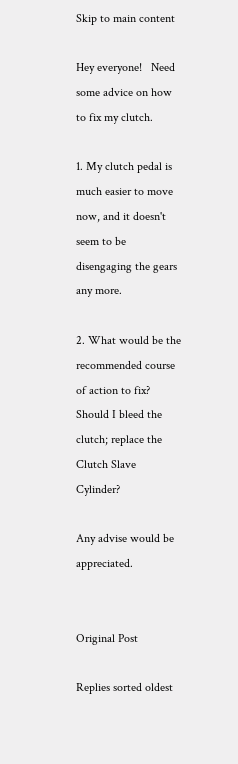Skip to main content

Hey everyone!   Need some advice on how to fix my clutch.

1. My clutch pedal is much easier to move now, and it doesn't seem to be disengaging the gears any more.

2. What would be the recommended course of action to fix?  Should I bleed the clutch; replace the Clutch Slave Cylinder?

Any advise would be appreciated.


Original Post

Replies sorted oldest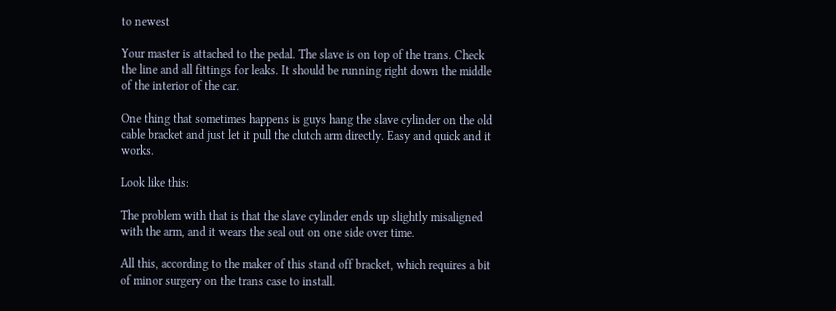to newest

Your master is attached to the pedal. The slave is on top of the trans. Check the line and all fittings for leaks. It should be running right down the middle of the interior of the car.

One thing that sometimes happens is guys hang the slave cylinder on the old cable bracket and just let it pull the clutch arm directly. Easy and quick and it works.

Look like this:

The problem with that is that the slave cylinder ends up slightly misaligned with the arm, and it wears the seal out on one side over time.

All this, according to the maker of this stand off bracket, which requires a bit of minor surgery on the trans case to install.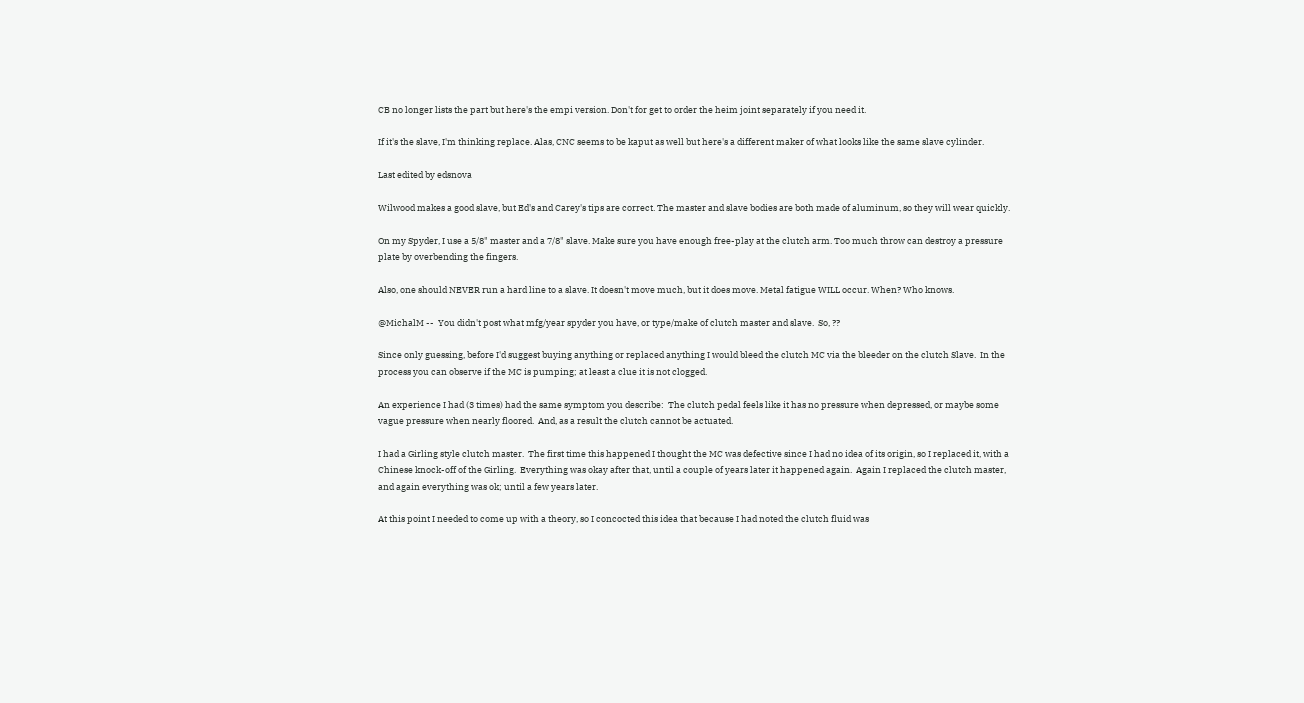CB no longer lists the part but here's the empi version. Don't for get to order the heim joint separately if you need it.

If it's the slave, I'm thinking replace. Alas, CNC seems to be kaput as well but here's a different maker of what looks like the same slave cylinder.

Last edited by edsnova

Wilwood makes a good slave, but Ed's and Carey's tips are correct. The master and slave bodies are both made of aluminum, so they will wear quickly.

On my Spyder, I use a 5/8" master and a 7/8" slave. Make sure you have enough free-play at the clutch arm. Too much throw can destroy a pressure plate by overbending the fingers.

Also, one should NEVER run a hard line to a slave. It doesn't move much, but it does move. Metal fatigue WILL occur. When? Who knows.

@MichalM --  You didn't post what mfg/year spyder you have, or type/make of clutch master and slave.  So, ??

Since only guessing, before I'd suggest buying anything or replaced anything I would bleed the clutch MC via the bleeder on the clutch Slave.  In the process you can observe if the MC is pumping; at least a clue it is not clogged.

An experience I had (3 times) had the same symptom you describe:  The clutch pedal feels like it has no pressure when depressed, or maybe some vague pressure when nearly floored.  And, as a result the clutch cannot be actuated.

I had a Girling style clutch master.  The first time this happened I thought the MC was defective since I had no idea of its origin, so I replaced it, with a Chinese knock-off of the Girling.  Everything was okay after that, until a couple of years later it happened again.  Again I replaced the clutch master, and again everything was ok; until a few years later.

At this point I needed to come up with a theory, so I concocted this idea that because I had noted the clutch fluid was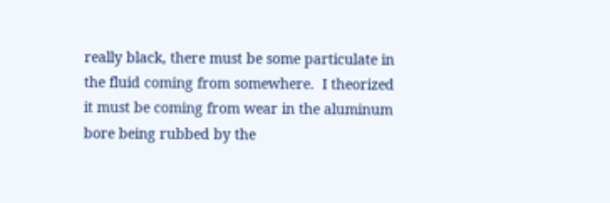really black, there must be some particulate in the fluid coming from somewhere.  I theorized it must be coming from wear in the aluminum bore being rubbed by the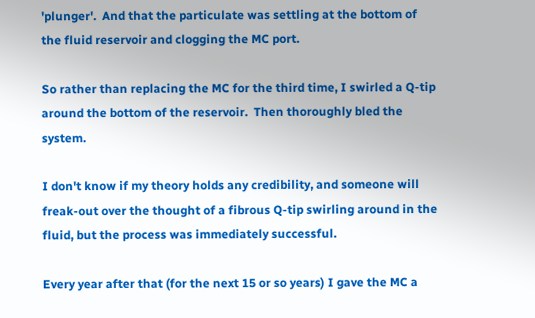'plunger'.  And that the particulate was settling at the bottom of the fluid reservoir and clogging the MC port.

So rather than replacing the MC for the third time, I swirled a Q-tip around the bottom of the reservoir.  Then thoroughly bled the system.

I don't know if my theory holds any credibility, and someone will freak-out over the thought of a fibrous Q-tip swirling around in the fluid, but the process was immediately successful.

Every year after that (for the next 15 or so years) I gave the MC a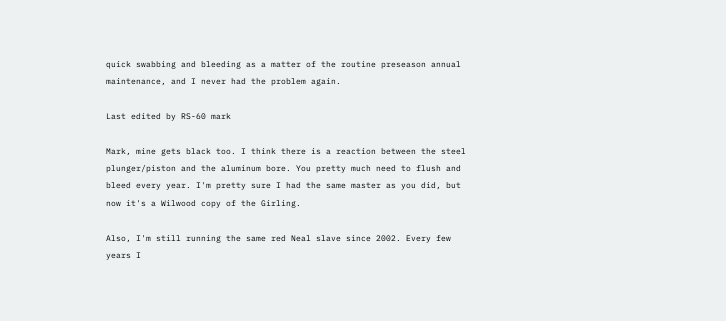quick swabbing and bleeding as a matter of the routine preseason annual maintenance, and I never had the problem again.

Last edited by RS-60 mark

Mark, mine gets black too. I think there is a reaction between the steel plunger/piston and the aluminum bore. You pretty much need to flush and bleed every year. I'm pretty sure I had the same master as you did, but now it's a Wilwood copy of the Girling.

Also, I'm still running the same red Neal slave since 2002. Every few years I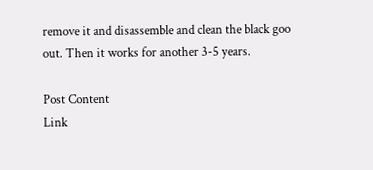remove it and disassemble and clean the black goo out. Then it works for another 3-5 years.

Post Content
Link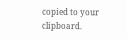copied to your clipboard.